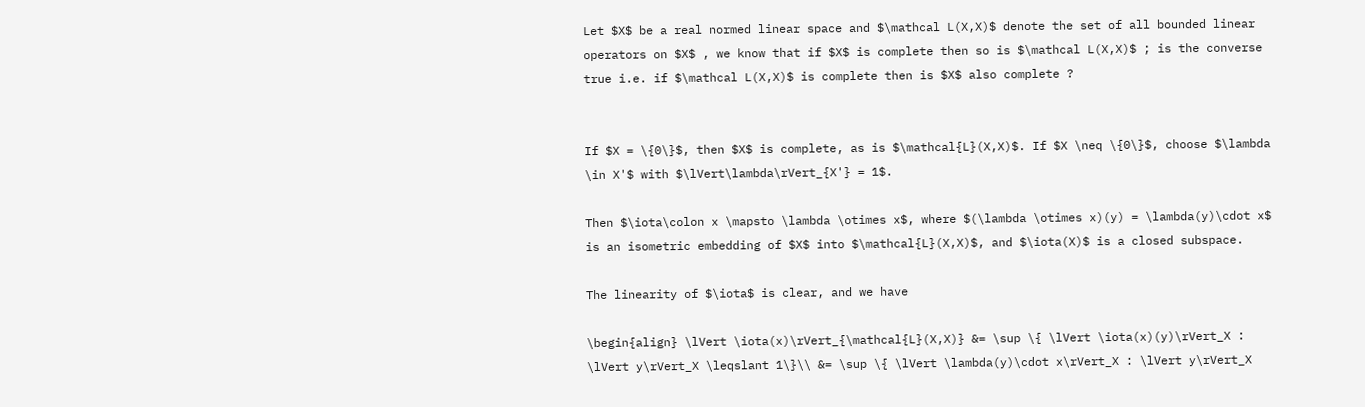Let $X$ be a real normed linear space and $\mathcal L(X,X)$ denote the set of all bounded linear operators on $X$ , we know that if $X$ is complete then so is $\mathcal L(X,X)$ ; is the converse true i.e. if $\mathcal L(X,X)$ is complete then is $X$ also complete ?


If $X = \{0\}$, then $X$ is complete, as is $\mathcal{L}(X,X)$. If $X \neq \{0\}$, choose $\lambda \in X'$ with $\lVert\lambda\rVert_{X'} = 1$.

Then $\iota\colon x \mapsto \lambda \otimes x$, where $(\lambda \otimes x)(y) = \lambda(y)\cdot x$ is an isometric embedding of $X$ into $\mathcal{L}(X,X)$, and $\iota(X)$ is a closed subspace.

The linearity of $\iota$ is clear, and we have

\begin{align} \lVert \iota(x)\rVert_{\mathcal{L}(X,X)} &= \sup \{ \lVert \iota(x)(y)\rVert_X : \lVert y\rVert_X \leqslant 1\}\\ &= \sup \{ \lVert \lambda(y)\cdot x\rVert_X : \lVert y\rVert_X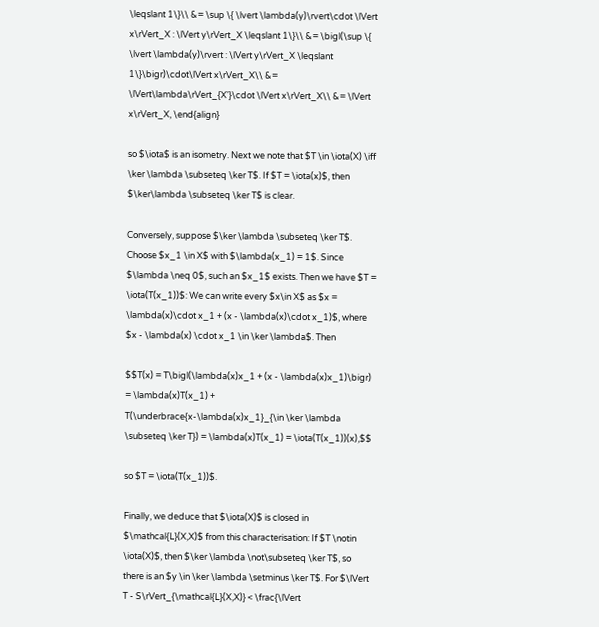\leqslant 1\}\\ &= \sup \{ \lvert \lambda(y)\rvert\cdot \lVert x\rVert_X : \lVert y\rVert_X \leqslant 1\}\\ &= \bigl(\sup \{ \lvert \lambda(y)\rvert : \lVert y\rVert_X \leqslant 1\}\bigr)\cdot\lVert x\rVert_X\\ &= \lVert\lambda\rVert_{X'}\cdot \lVert x\rVert_X\\ &= \lVert x\rVert_X, \end{align}

so $\iota$ is an isometry. Next we note that $T \in \iota(X) \iff \ker \lambda \subseteq \ker T$. If $T = \iota(x)$, then $\ker\lambda \subseteq \ker T$ is clear.

Conversely, suppose $\ker \lambda \subseteq \ker T$. Choose $x_1 \in X$ with $\lambda(x_1) = 1$. Since $\lambda \neq 0$, such an $x_1$ exists. Then we have $T = \iota(T(x_1))$: We can write every $x\in X$ as $x = \lambda(x)\cdot x_1 + (x - \lambda(x)\cdot x_1)$, where $x - \lambda(x) \cdot x_1 \in \ker \lambda$. Then

$$T(x) = T\bigl(\lambda(x)x_1 + (x - \lambda(x)x_1)\bigr) = \lambda(x)T(x_1) + T(\underbrace{x-\lambda(x)x_1}_{\in \ker \lambda \subseteq \ker T}) = \lambda(x)T(x_1) = \iota(T(x_1))(x),$$

so $T = \iota(T(x_1))$.

Finally, we deduce that $\iota(X)$ is closed in $\mathcal{L}(X,X)$ from this characterisation: If $T \notin \iota(X)$, then $\ker \lambda \not\subseteq \ker T$, so there is an $y \in \ker \lambda \setminus \ker T$. For $\lVert T - S\rVert_{\mathcal{L}(X,X)} < \frac{\lVert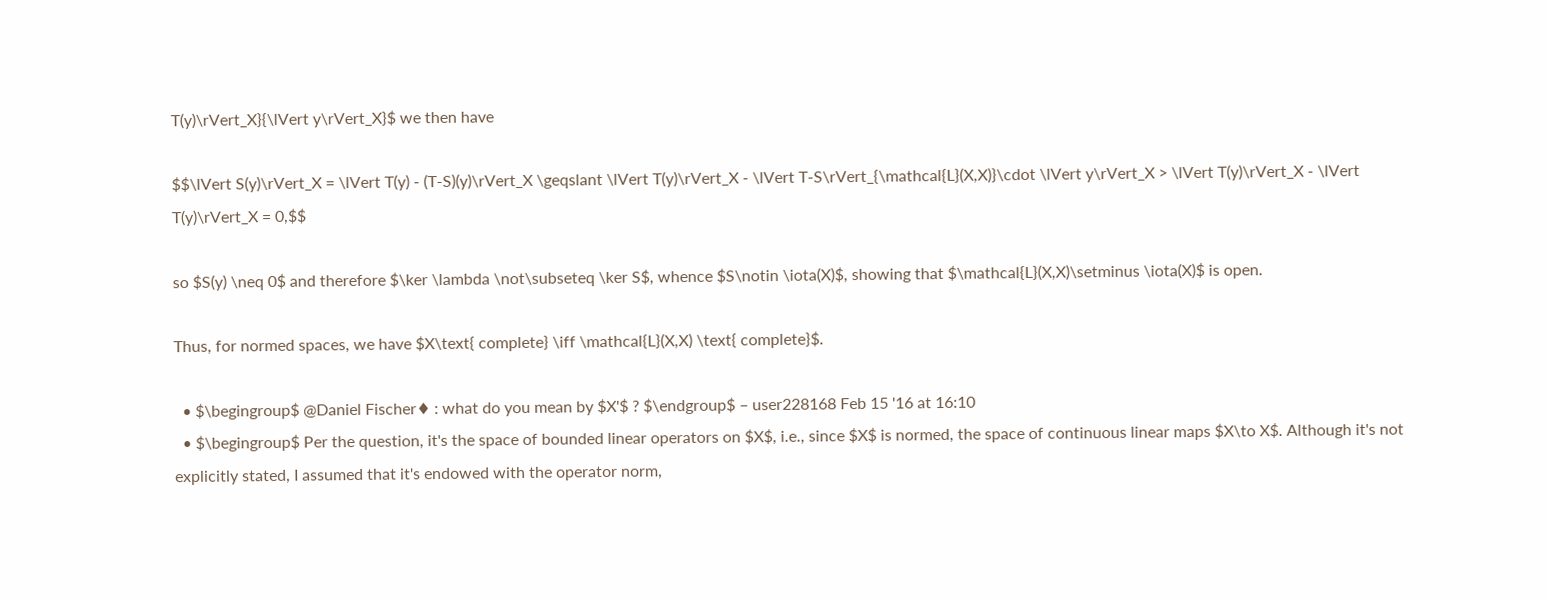T(y)\rVert_X}{\lVert y\rVert_X}$ we then have

$$\lVert S(y)\rVert_X = \lVert T(y) - (T-S)(y)\rVert_X \geqslant \lVert T(y)\rVert_X - \lVert T-S\rVert_{\mathcal{L}(X,X)}\cdot \lVert y\rVert_X > \lVert T(y)\rVert_X - \lVert T(y)\rVert_X = 0,$$

so $S(y) \neq 0$ and therefore $\ker \lambda \not\subseteq \ker S$, whence $S\notin \iota(X)$, showing that $\mathcal{L}(X,X)\setminus \iota(X)$ is open.

Thus, for normed spaces, we have $X\text{ complete} \iff \mathcal{L}(X,X) \text{ complete}$.

  • $\begingroup$ @Daniel Fischer♦ : what do you mean by $X'$ ? $\endgroup$ – user228168 Feb 15 '16 at 16:10
  • $\begingroup$ Per the question, it's the space of bounded linear operators on $X$, i.e., since $X$ is normed, the space of continuous linear maps $X\to X$. Although it's not explicitly stated, I assumed that it's endowed with the operator norm,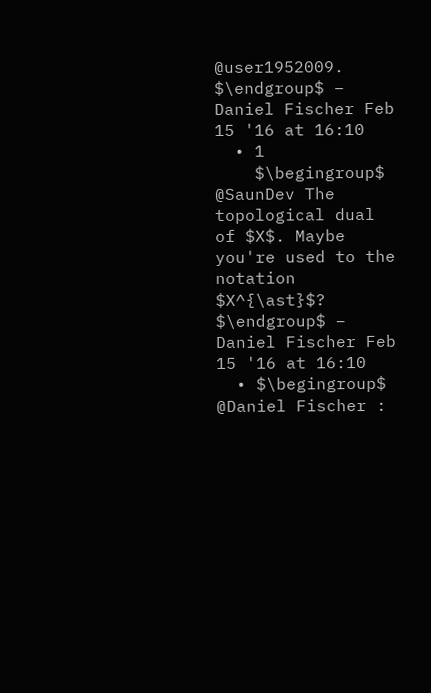@user1952009. $\endgroup$ – Daniel Fischer Feb 15 '16 at 16:10
  • 1
    $\begingroup$ @SaunDev The topological dual of $X$. Maybe you're used to the notation $X^{\ast}$? $\endgroup$ – Daniel Fischer Feb 15 '16 at 16:10
  • $\begingroup$ @Daniel Fischer :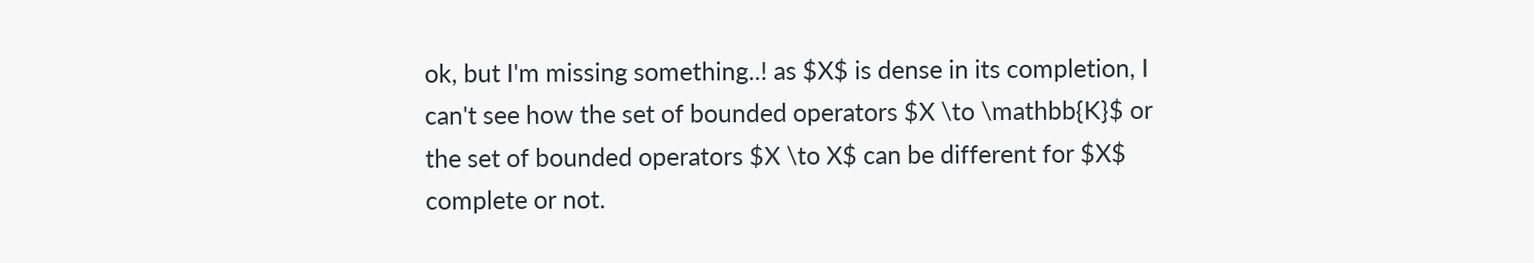ok, but I'm missing something..! as $X$ is dense in its completion, I can't see how the set of bounded operators $X \to \mathbb{K}$ or the set of bounded operators $X \to X$ can be different for $X$ complete or not.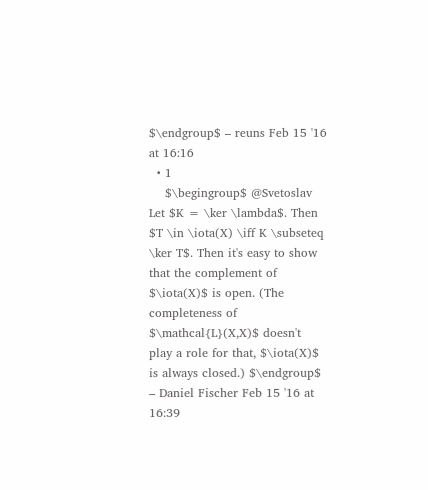$\endgroup$ – reuns Feb 15 '16 at 16:16
  • 1
    $\begingroup$ @Svetoslav Let $K = \ker \lambda$. Then $T \in \iota(X) \iff K \subseteq \ker T$. Then it's easy to show that the complement of $\iota(X)$ is open. (The completeness of $\mathcal{L}(X,X)$ doesn't play a role for that, $\iota(X)$ is always closed.) $\endgroup$ – Daniel Fischer Feb 15 '16 at 16:39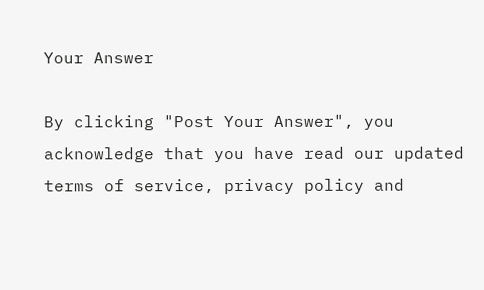Your Answer

By clicking "Post Your Answer", you acknowledge that you have read our updated terms of service, privacy policy and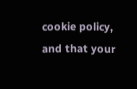cookie policy, and that your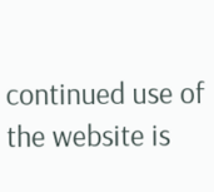continued use of the website is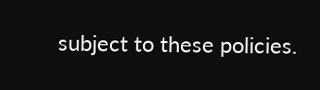subject to these policies.